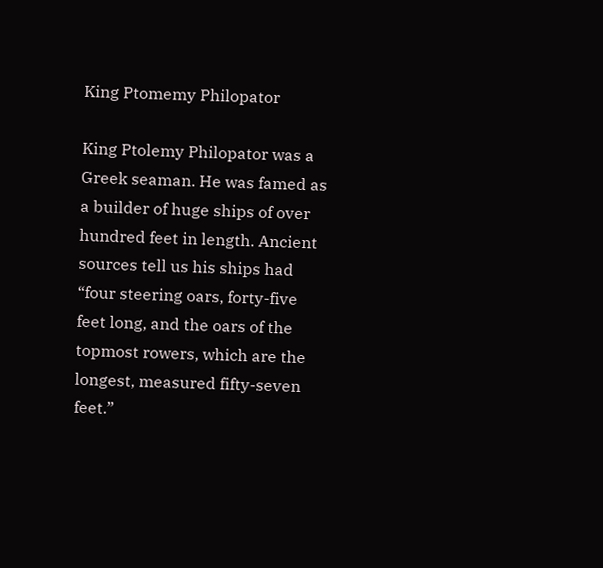King Ptomemy Philopator

King Ptolemy Philopator was a Greek seaman. He was famed as a builder of huge ships of over hundred feet in length. Ancient sources tell us his ships had “four steering oars, forty-five feet long, and the oars of the topmost rowers, which are the longest, measured fifty-seven feet.”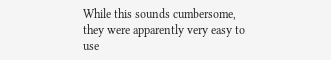While this sounds cumbersome, they were apparently very easy to use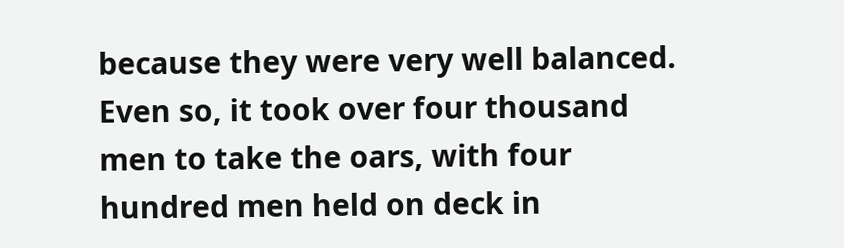because they were very well balanced. Even so, it took over four thousand men to take the oars, with four hundred men held on deck in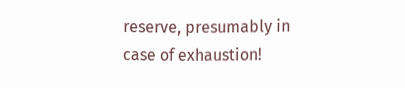reserve, presumably in case of exhaustion!